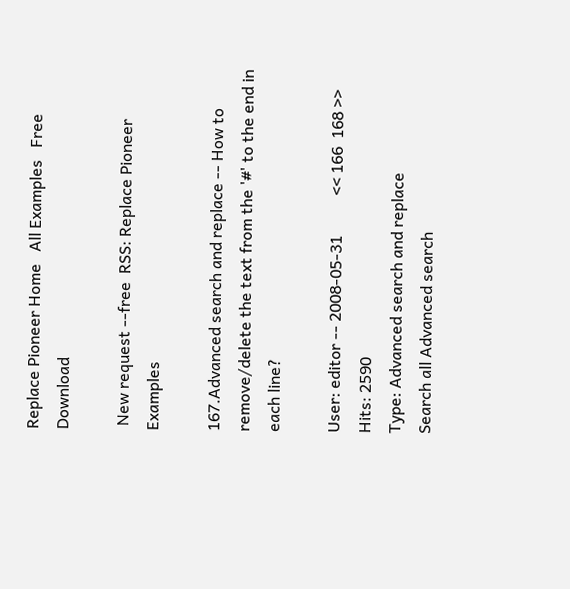Replace Pioneer Home   All Examples   Free Download

 New request --free  RSS: Replace Pioneer Examples

167.Advanced search and replace -- How to remove/delete the text from the '#' to the end in each line?

User: editor -- 2008-05-31          << 166  168 >>
Hits: 2590
Type: Advanced search and replace
Search all Advanced search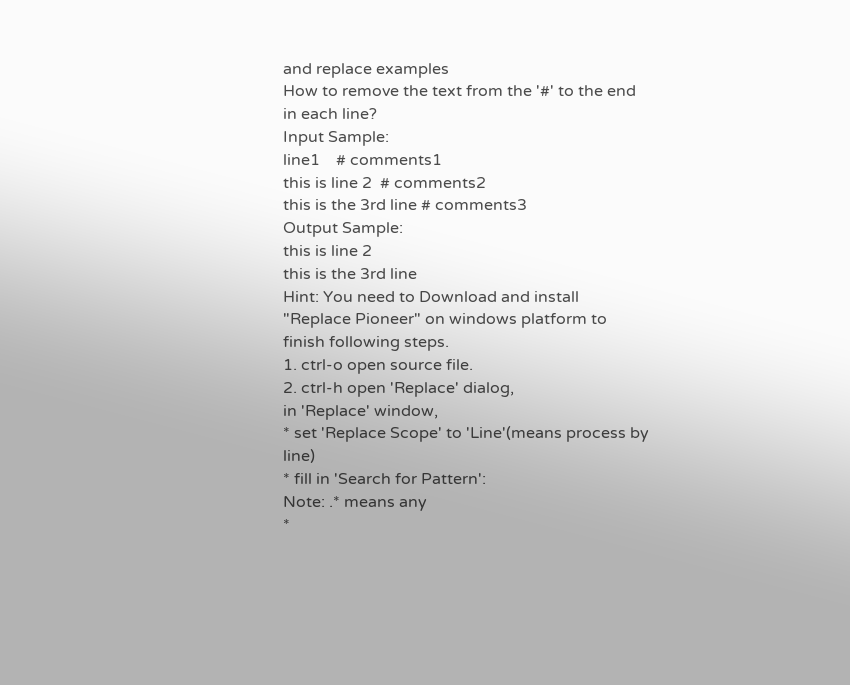and replace examples
How to remove the text from the '#' to the end in each line?
Input Sample:
line1    # comments1
this is line 2  # comments2
this is the 3rd line # comments3
Output Sample:
this is line 2
this is the 3rd line
Hint: You need to Download and install "Replace Pioneer" on windows platform to finish following steps.
1. ctrl-o open source file.
2. ctrl-h open 'Replace' dialog,
in 'Replace' window,
* set 'Replace Scope' to 'Line'(means process by line)
* fill in 'Search for Pattern':
Note: .* means any
*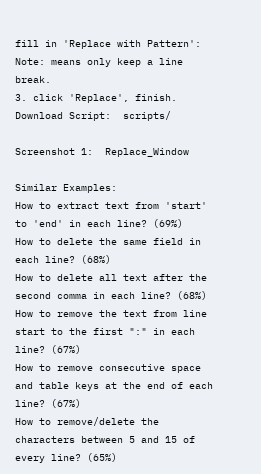fill in 'Replace with Pattern':
Note: means only keep a line break.
3. click 'Replace', finish.
Download Script:  scripts/

Screenshot 1:  Replace_Window

Similar Examples:
How to extract text from 'start' to 'end' in each line? (69%)
How to delete the same field in each line? (68%)
How to delete all text after the second comma in each line? (68%)
How to remove the text from line start to the first ":" in each line? (67%)
How to remove consecutive space and table keys at the end of each line? (67%)
How to remove/delete the characters between 5 and 15 of every line? (65%)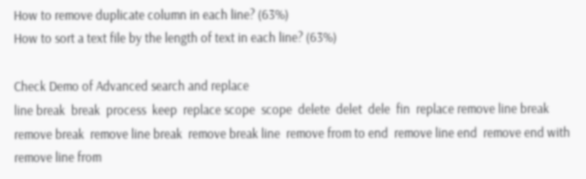How to remove duplicate column in each line? (63%)
How to sort a text file by the length of text in each line? (63%)

Check Demo of Advanced search and replace
line break  break  process  keep  replace scope  scope  delete  delet  dele  fin  replace remove line break  remove break  remove line break  remove break line  remove from to end  remove line end  remove end with  remove line from